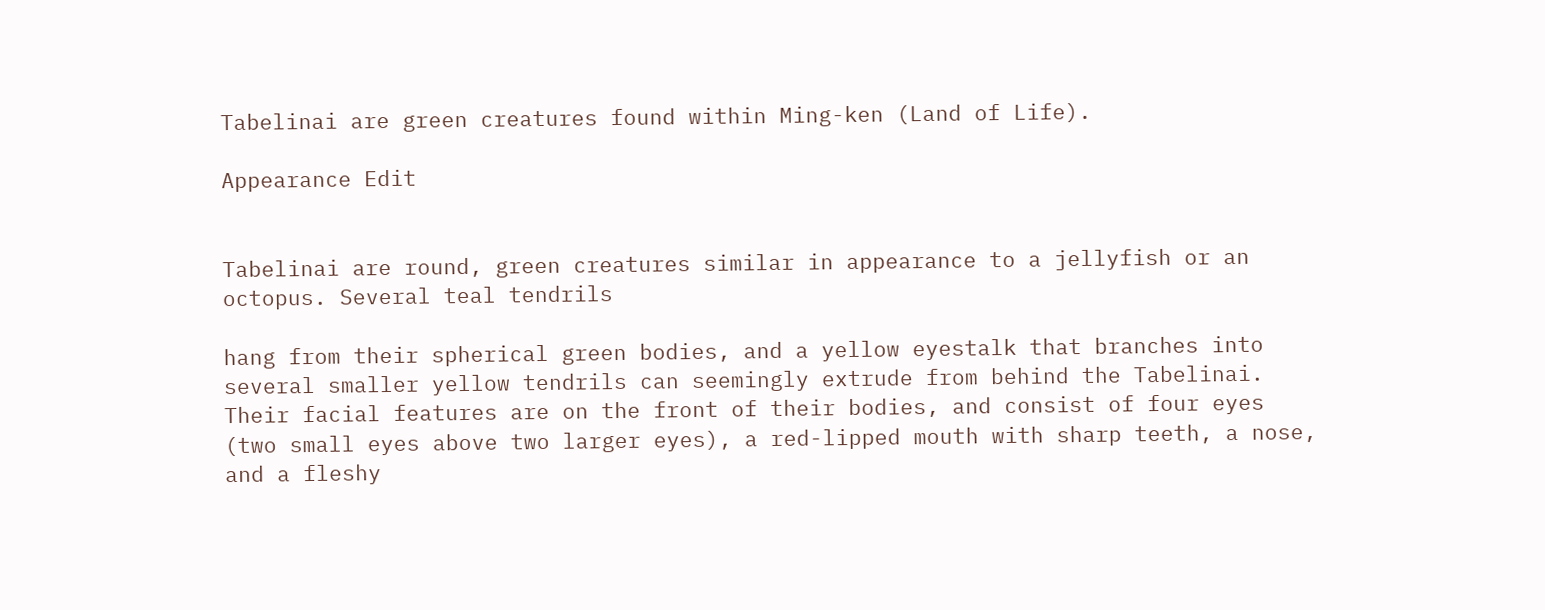Tabelinai are green creatures found within Ming-ken (Land of Life).

Appearance Edit


Tabelinai are round, green creatures similar in appearance to a jellyfish or an octopus. Several teal tendrils

hang from their spherical green bodies, and a yellow eyestalk that branches into several smaller yellow tendrils can seemingly extrude from behind the Tabelinai. Their facial features are on the front of their bodies, and consist of four eyes (two small eyes above two larger eyes), a red-lipped mouth with sharp teeth, a nose, and a fleshy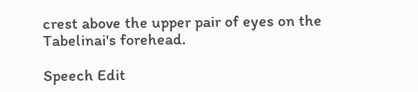crest above the upper pair of eyes on the Tabelinai's forehead.

Speech Edit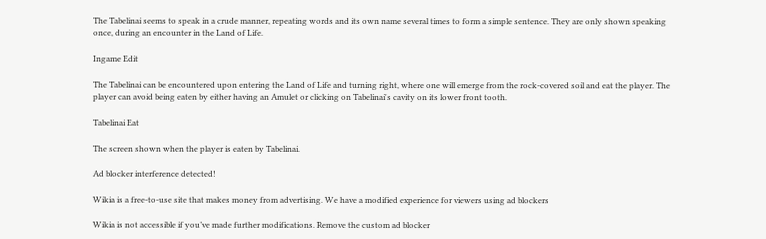The Tabelinai seems to speak in a crude manner, repeating words and its own name several times to form a simple sentence. They are only shown speaking once, during an encounter in the Land of Life.

Ingame Edit

The Tabelinai can be encountered upon entering the Land of Life and turning right, where one will emerge from the rock-covered soil and eat the player. The player can avoid being eaten by either having an Amulet or clicking on Tabelinai's cavity on its lower front tooth.

Tabelinai Eat

The screen shown when the player is eaten by Tabelinai.

Ad blocker interference detected!

Wikia is a free-to-use site that makes money from advertising. We have a modified experience for viewers using ad blockers

Wikia is not accessible if you’ve made further modifications. Remove the custom ad blocker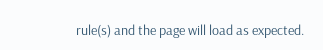rule(s) and the page will load as expected.